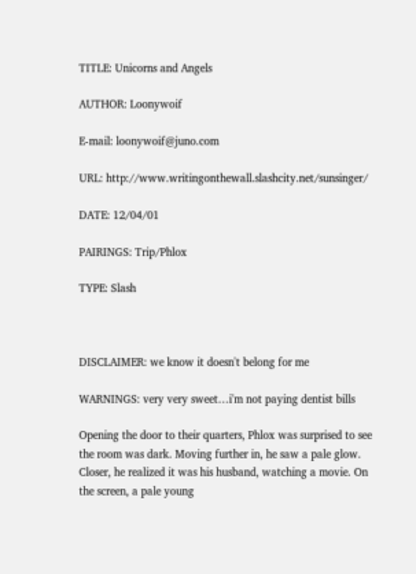TITLE: Unicorns and Angels

AUTHOR: Loonywoif

E-mail: loonywoif@juno.com

URL: http://www.writingonthewall.slashcity.net/sunsinger/

DATE: 12/04/01

PAIRINGS: Trip/Phlox

TYPE: Slash



DISCLAIMER: we know it doesn't belong for me

WARNINGS: very very sweet…i'm not paying dentist bills

Opening the door to their quarters, Phlox was surprised to see the room was dark. Moving further in, he saw a pale glow. Closer, he realized it was his husband, watching a movie. On the screen, a pale young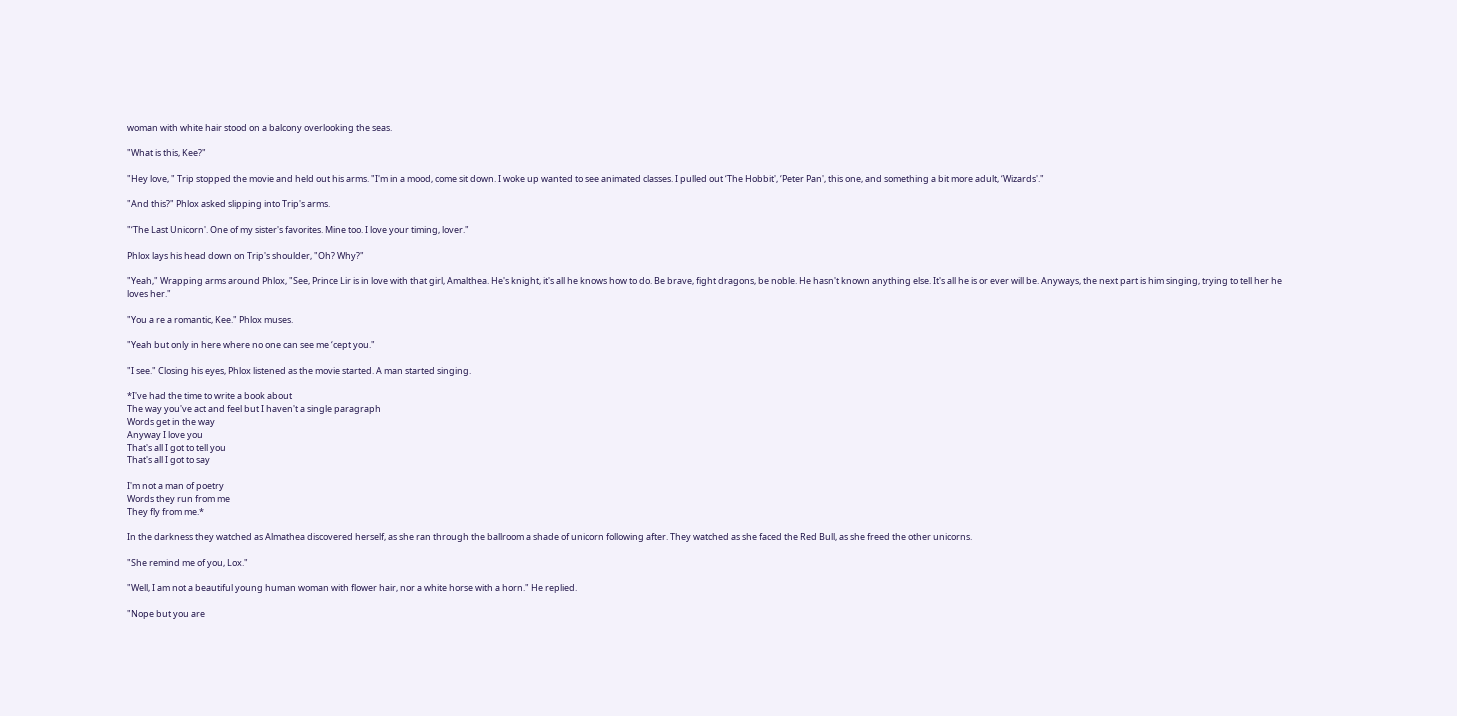woman with white hair stood on a balcony overlooking the seas.

"What is this, Kee?"

"Hey love, " Trip stopped the movie and held out his arms. "I'm in a mood, come sit down. I woke up wanted to see animated classes. I pulled out ‘The Hobbit', ‘Peter Pan', this one, and something a bit more adult, ‘Wizards'."

"And this?" Phlox asked slipping into Trip's arms.

"‘The Last Unicorn'. One of my sister's favorites. Mine too. I love your timing, lover."

Phlox lays his head down on Trip's shoulder, "Oh? Why?"

"Yeah," Wrapping arms around Phlox, "See, Prince Lir is in love with that girl, Amalthea. He's knight, it's all he knows how to do. Be brave, fight dragons, be noble. He hasn't known anything else. It's all he is or ever will be. Anyways, the next part is him singing, trying to tell her he loves her."

"You a re a romantic, Kee." Phlox muses.

"Yeah but only in here where no one can see me ‘cept you."

"I see." Closing his eyes, Phlox listened as the movie started. A man started singing.

*I've had the time to write a book about
The way you've act and feel but I haven't a single paragraph
Words get in the way
Anyway I love you
That's all I got to tell you
That's all I got to say

I'm not a man of poetry
Words they run from me
They fly from me.*

In the darkness they watched as Almathea discovered herself, as she ran through the ballroom a shade of unicorn following after. They watched as she faced the Red Bull, as she freed the other unicorns.

"She remind me of you, Lox."

"Well, I am not a beautiful young human woman with flower hair, nor a white horse with a horn." He replied.

"Nope but you are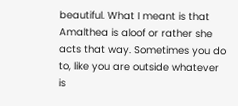beautiful. What I meant is that Amalthea is aloof or rather she acts that way. Sometimes you do to, like you are outside whatever is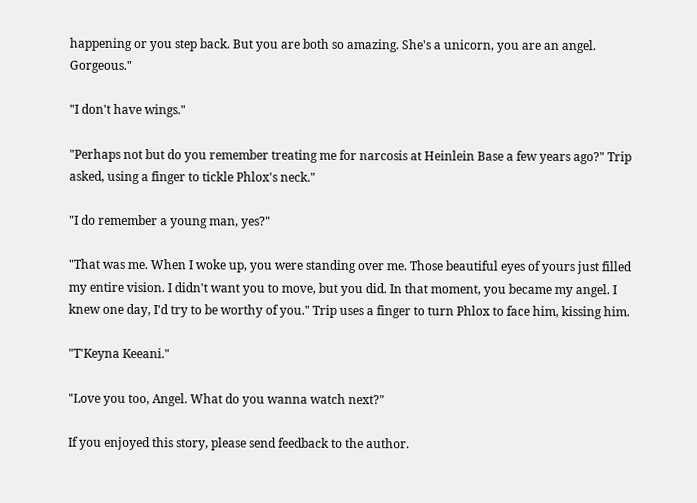happening or you step back. But you are both so amazing. She's a unicorn, you are an angel. Gorgeous."

"I don't have wings."

"Perhaps not but do you remember treating me for narcosis at Heinlein Base a few years ago?" Trip asked, using a finger to tickle Phlox's neck."

"I do remember a young man, yes?"

"That was me. When I woke up, you were standing over me. Those beautiful eyes of yours just filled my entire vision. I didn't want you to move, but you did. In that moment, you became my angel. I knew one day, I'd try to be worthy of you." Trip uses a finger to turn Phlox to face him, kissing him.

"T'Keyna Keeani."

"Love you too, Angel. What do you wanna watch next?"

If you enjoyed this story, please send feedback to the author.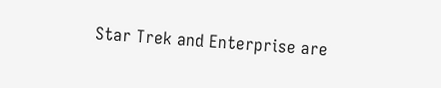Star Trek and Enterprise are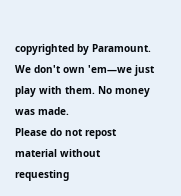copyrighted by Paramount. We don't own 'em—we just play with them. No money was made.
Please do not repost material without requesting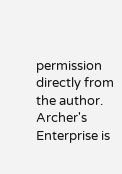permission directly from the author.
Archer's Enterprise is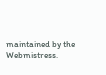maintained by the Webmistress.